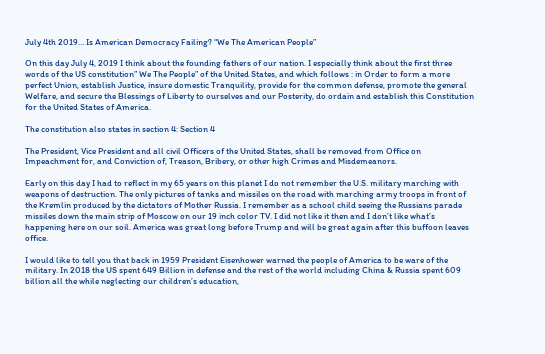July 4th 2019… Is American Democracy Failing? “We The American People”

On this day July 4, 2019 I think about the founding fathers of our nation. I especially think about the first three words of the US constitution” We The People” of the United States, and which follows : in Order to form a more perfect Union, establish Justice, insure domestic Tranquility, provide for the common defense, promote the general Welfare, and secure the Blessings of Liberty to ourselves and our Posterity, do ordain and establish this Constitution for the United States of America.

The constitution also states in section 4: Section 4

The President, Vice President and all civil Officers of the United States, shall be removed from Office on Impeachment for, and Conviction of, Treason, Bribery, or other high Crimes and Misdemeanors.

Early on this day I had to reflect in my 65 years on this planet I do not remember the U.S. military marching with weapons of destruction. The only pictures of tanks and missiles on the road with marching army troops in front of the Kremlin produced by the dictators of Mother Russia. I remember as a school child seeing the Russians parade missiles down the main strip of Moscow on our 19 inch color TV. I did not like it then and I don’t like what’s happening here on our soil. America was great long before Trump and will be great again after this buffoon leaves office.

I would like to tell you that back in 1959 President Eisenhower warned the people of America to be ware of the military. In 2018 the US spent 649 Billion in defense and the rest of the world including China & Russia spent 609 billion all the while neglecting our children’s education,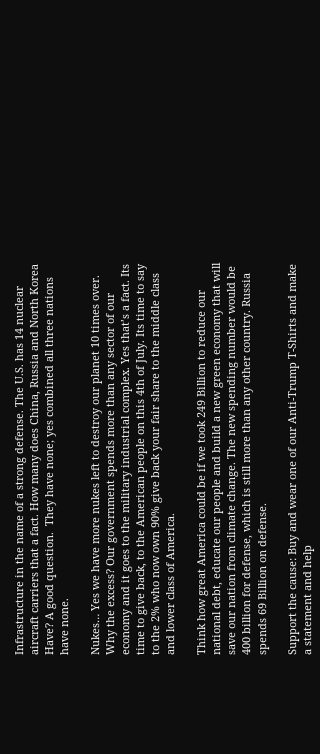Infrastructure in the name of a strong defense. The U.S. has 14 nuclear aircraft carriers that a fact. How many does China, Russia and North Korea Have? A good question.  They have none; yes combined all three nations have none.

Nukes… Yes we have more nukes left to destroy our planet 10 times over. Why the excess? Our government spends more than any sector of our economy and it goes to the military industrial complex. Yes that’s a fact. Its time to give back, to the American people on this 4th of July. Its time to say to the 2% who now own 90% give back your fair share to the middle class and lower class of America.

Think how great America could be if we took 249 Billion to reduce our national debt, educate our people and build a new green economy that will save our nation from climate change. The new spending number would be 400 billion for defense, which is still more than any other country. Russia spends 69 Billion on defense.

Support the cause: Buy and wear one of our Anti-Trump T-Shirts and make a statement and help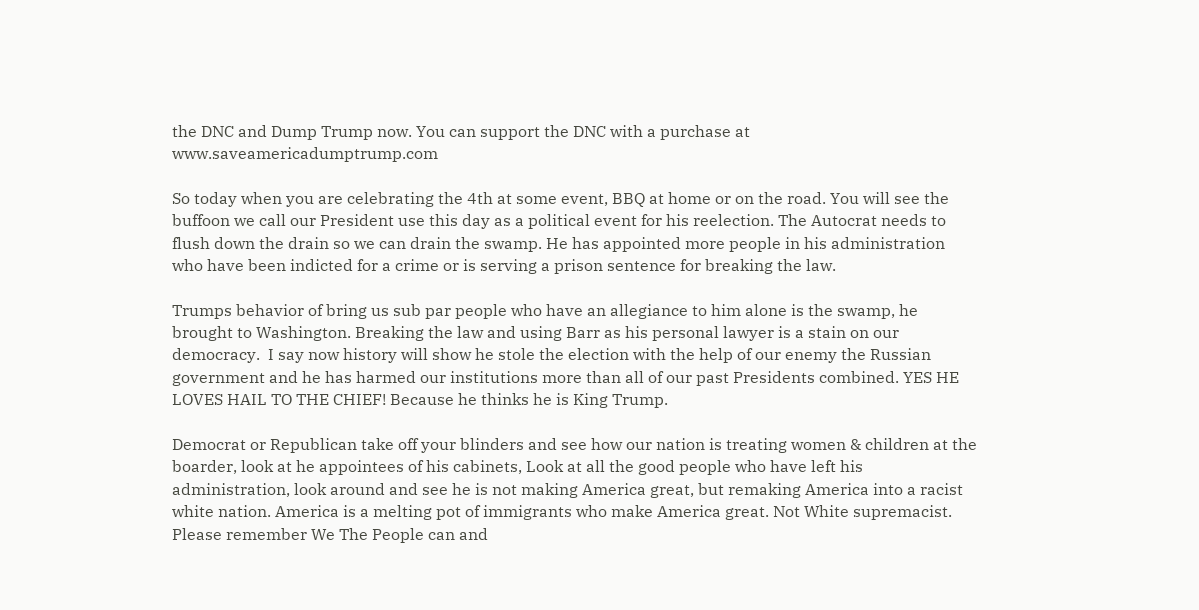the DNC and Dump Trump now. You can support the DNC with a purchase at www.saveamericadumptrump.com

So today when you are celebrating the 4th at some event, BBQ at home or on the road. You will see the buffoon we call our President use this day as a political event for his reelection. The Autocrat needs to flush down the drain so we can drain the swamp. He has appointed more people in his administration who have been indicted for a crime or is serving a prison sentence for breaking the law.

Trumps behavior of bring us sub par people who have an allegiance to him alone is the swamp, he brought to Washington. Breaking the law and using Barr as his personal lawyer is a stain on our democracy.  I say now history will show he stole the election with the help of our enemy the Russian government and he has harmed our institutions more than all of our past Presidents combined. YES HE LOVES HAIL TO THE CHIEF! Because he thinks he is King Trump.

Democrat or Republican take off your blinders and see how our nation is treating women & children at the boarder, look at he appointees of his cabinets, Look at all the good people who have left his administration, look around and see he is not making America great, but remaking America into a racist white nation. America is a melting pot of immigrants who make America great. Not White supremacist. Please remember We The People can and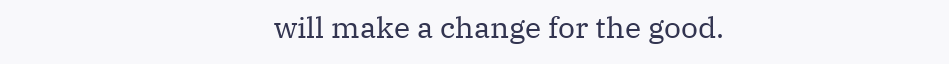will make a change for the good.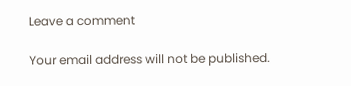Leave a comment

Your email address will not be published.